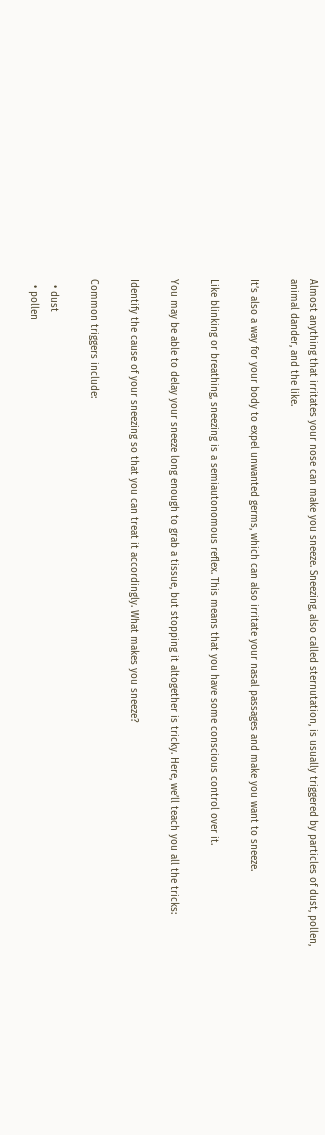Almost anything that irritates your nose can make you sneeze. Sneezing, also called sternutation, is usually triggered by particles of dust, pollen, animal dander, and the like.

It’s also a way for your body to expel unwanted germs, which can also irritate your nasal passages and make you want to sneeze.

Like blinking or breathing, sneezing is a semiautonomous reflex. This means that you have some conscious control over it.

You may be able to delay your sneeze long enough to grab a tissue, but stopping it altogether is tricky. Here, we’ll teach you all the tricks:

Identify the cause of your sneezing so that you can treat it accordingly. What makes you sneeze?

Common triggers include:

  • dust
  • pollen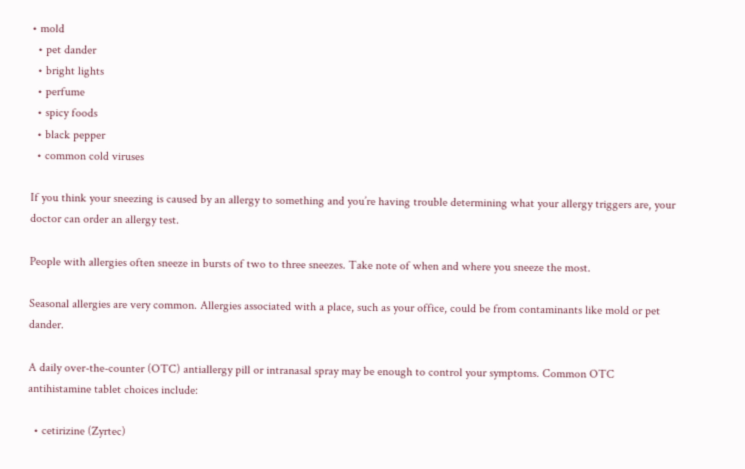• mold
  • pet dander
  • bright lights
  • perfume
  • spicy foods
  • black pepper
  • common cold viruses

If you think your sneezing is caused by an allergy to something and you’re having trouble determining what your allergy triggers are, your doctor can order an allergy test.

People with allergies often sneeze in bursts of two to three sneezes. Take note of when and where you sneeze the most.

Seasonal allergies are very common. Allergies associated with a place, such as your office, could be from contaminants like mold or pet dander.

A daily over-the-counter (OTC) antiallergy pill or intranasal spray may be enough to control your symptoms. Common OTC antihistamine tablet choices include:

  • cetirizine (Zyrtec)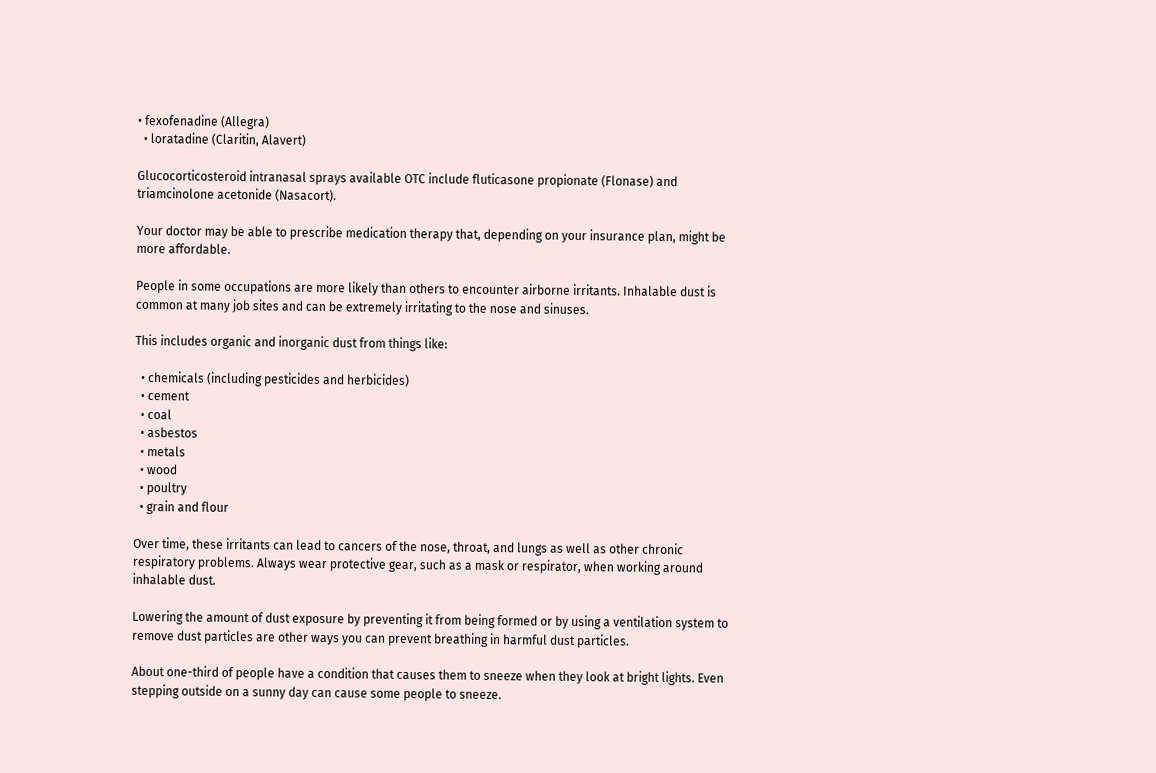• fexofenadine (Allegra)
  • loratadine (Claritin, Alavert)

Glucocorticosteroid intranasal sprays available OTC include fluticasone propionate (Flonase) and triamcinolone acetonide (Nasacort).

Your doctor may be able to prescribe medication therapy that, depending on your insurance plan, might be more affordable.

People in some occupations are more likely than others to encounter airborne irritants. Inhalable dust is common at many job sites and can be extremely irritating to the nose and sinuses.

This includes organic and inorganic dust from things like:

  • chemicals (including pesticides and herbicides)
  • cement
  • coal
  • asbestos
  • metals
  • wood
  • poultry
  • grain and flour

Over time, these irritants can lead to cancers of the nose, throat, and lungs as well as other chronic respiratory problems. Always wear protective gear, such as a mask or respirator, when working around inhalable dust.

Lowering the amount of dust exposure by preventing it from being formed or by using a ventilation system to remove dust particles are other ways you can prevent breathing in harmful dust particles.

About one-third of people have a condition that causes them to sneeze when they look at bright lights. Even stepping outside on a sunny day can cause some people to sneeze.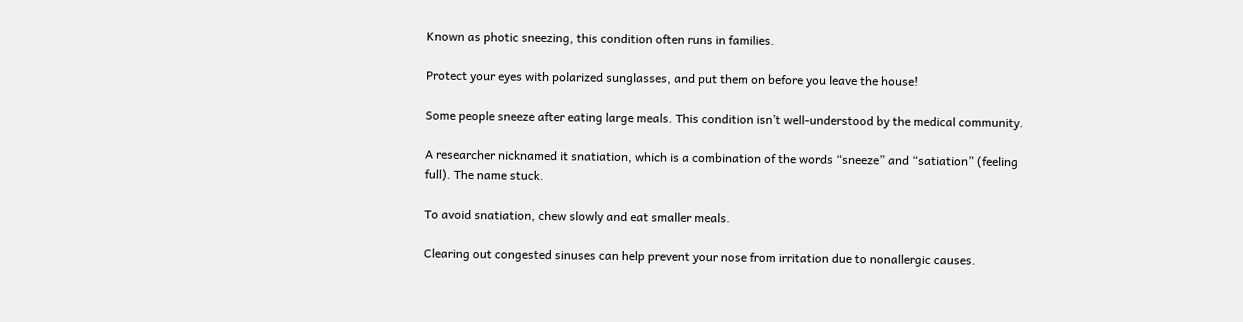Known as photic sneezing, this condition often runs in families.

Protect your eyes with polarized sunglasses, and put them on before you leave the house!

Some people sneeze after eating large meals. This condition isn’t well-understood by the medical community.

A researcher nicknamed it snatiation, which is a combination of the words “sneeze” and “satiation” (feeling full). The name stuck.

To avoid snatiation, chew slowly and eat smaller meals.

Clearing out congested sinuses can help prevent your nose from irritation due to nonallergic causes.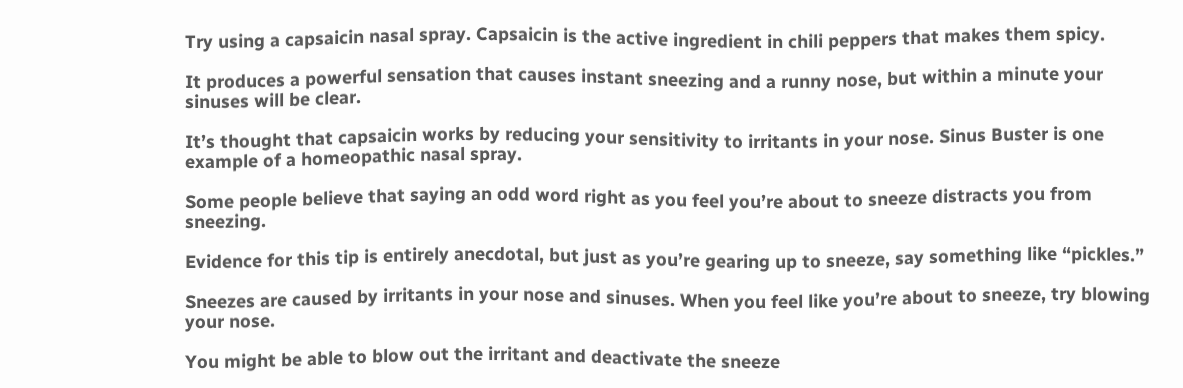Try using a capsaicin nasal spray. Capsaicin is the active ingredient in chili peppers that makes them spicy.

It produces a powerful sensation that causes instant sneezing and a runny nose, but within a minute your sinuses will be clear.

It’s thought that capsaicin works by reducing your sensitivity to irritants in your nose. Sinus Buster is one example of a homeopathic nasal spray.

Some people believe that saying an odd word right as you feel you’re about to sneeze distracts you from sneezing.

Evidence for this tip is entirely anecdotal, but just as you’re gearing up to sneeze, say something like “pickles.”

Sneezes are caused by irritants in your nose and sinuses. When you feel like you’re about to sneeze, try blowing your nose.

You might be able to blow out the irritant and deactivate the sneeze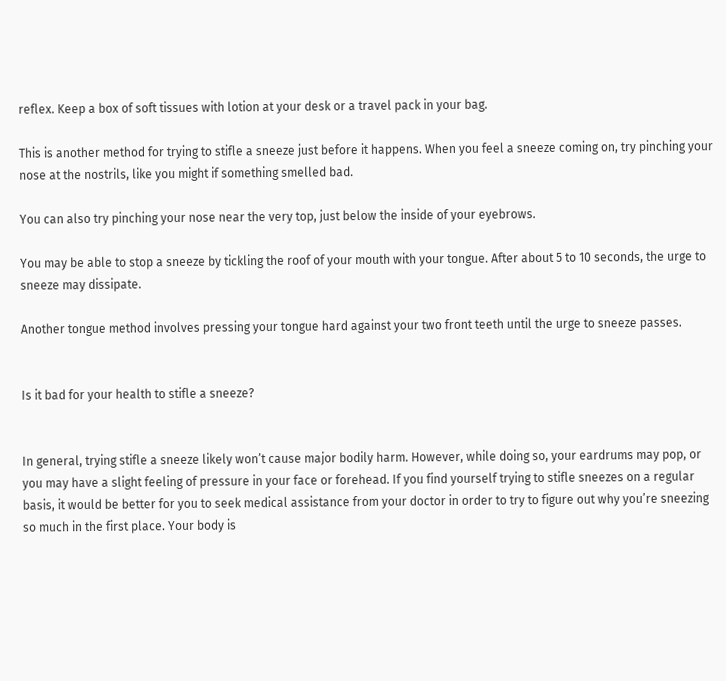reflex. Keep a box of soft tissues with lotion at your desk or a travel pack in your bag.

This is another method for trying to stifle a sneeze just before it happens. When you feel a sneeze coming on, try pinching your nose at the nostrils, like you might if something smelled bad.

You can also try pinching your nose near the very top, just below the inside of your eyebrows.

You may be able to stop a sneeze by tickling the roof of your mouth with your tongue. After about 5 to 10 seconds, the urge to sneeze may dissipate.

Another tongue method involves pressing your tongue hard against your two front teeth until the urge to sneeze passes.


Is it bad for your health to stifle a sneeze?


In general, trying stifle a sneeze likely won’t cause major bodily harm. However, while doing so, your eardrums may pop, or you may have a slight feeling of pressure in your face or forehead. If you find yourself trying to stifle sneezes on a regular basis, it would be better for you to seek medical assistance from your doctor in order to try to figure out why you’re sneezing so much in the first place. Your body is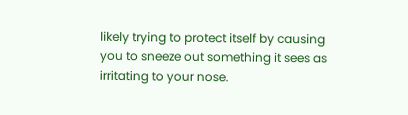likely trying to protect itself by causing you to sneeze out something it sees as irritating to your nose.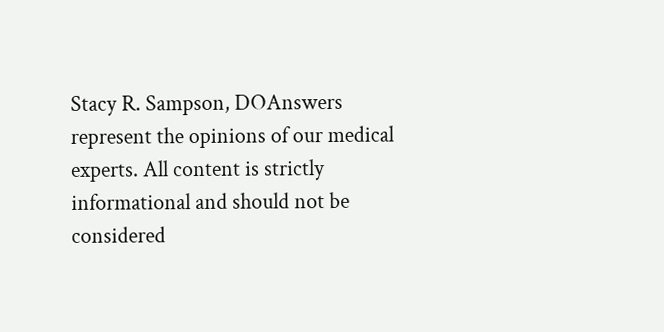Stacy R. Sampson, DOAnswers represent the opinions of our medical experts. All content is strictly informational and should not be considered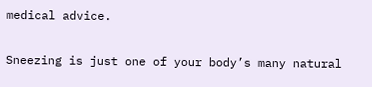medical advice.

Sneezing is just one of your body’s many natural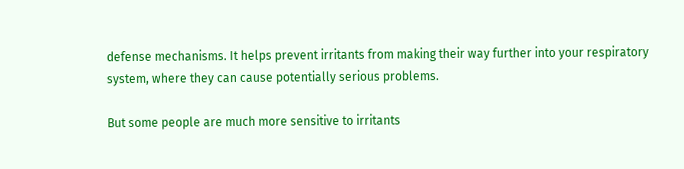defense mechanisms. It helps prevent irritants from making their way further into your respiratory system, where they can cause potentially serious problems.

But some people are much more sensitive to irritants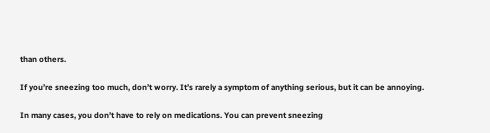than others.

If you’re sneezing too much, don’t worry. It’s rarely a symptom of anything serious, but it can be annoying.

In many cases, you don’t have to rely on medications. You can prevent sneezing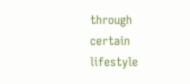through certain lifestyle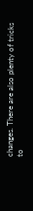changes. There are also plenty of tricks to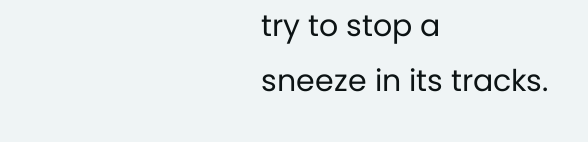try to stop a sneeze in its tracks.